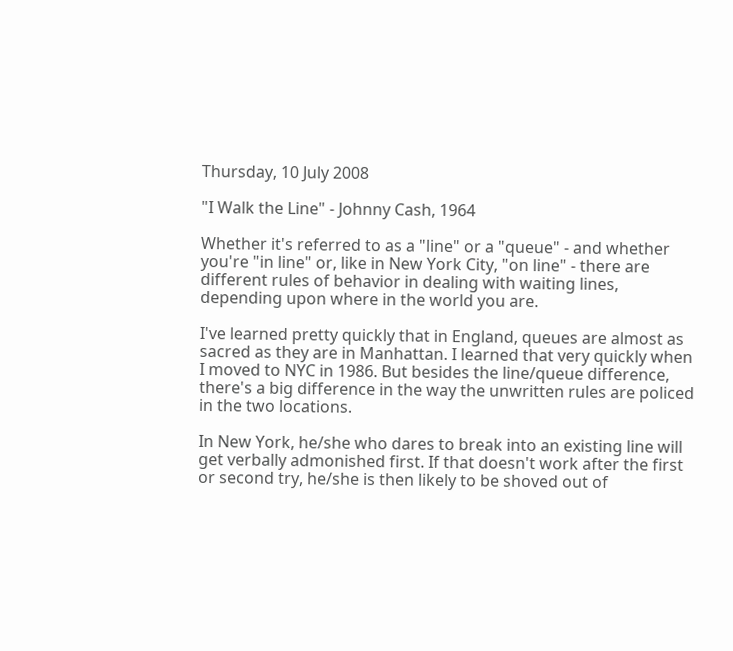Thursday, 10 July 2008

"I Walk the Line" - Johnny Cash, 1964

Whether it's referred to as a "line" or a "queue" - and whether you're "in line" or, like in New York City, "on line" - there are different rules of behavior in dealing with waiting lines, depending upon where in the world you are.

I've learned pretty quickly that in England, queues are almost as sacred as they are in Manhattan. I learned that very quickly when I moved to NYC in 1986. But besides the line/queue difference, there's a big difference in the way the unwritten rules are policed in the two locations.

In New York, he/she who dares to break into an existing line will get verbally admonished first. If that doesn't work after the first or second try, he/she is then likely to be shoved out of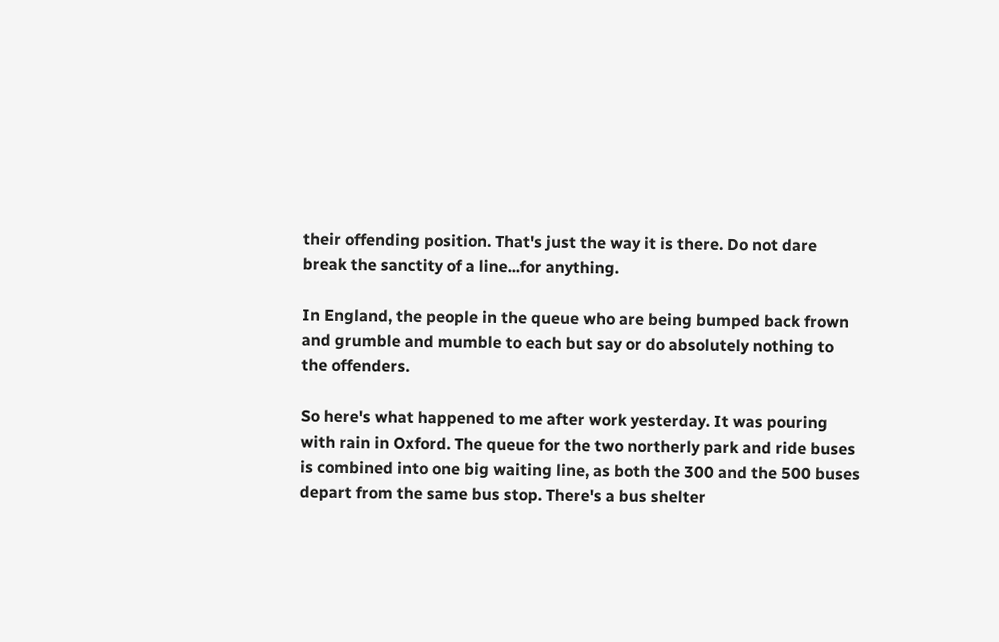their offending position. That's just the way it is there. Do not dare break the sanctity of a line...for anything.

In England, the people in the queue who are being bumped back frown and grumble and mumble to each but say or do absolutely nothing to the offenders.

So here's what happened to me after work yesterday. It was pouring with rain in Oxford. The queue for the two northerly park and ride buses is combined into one big waiting line, as both the 300 and the 500 buses depart from the same bus stop. There's a bus shelter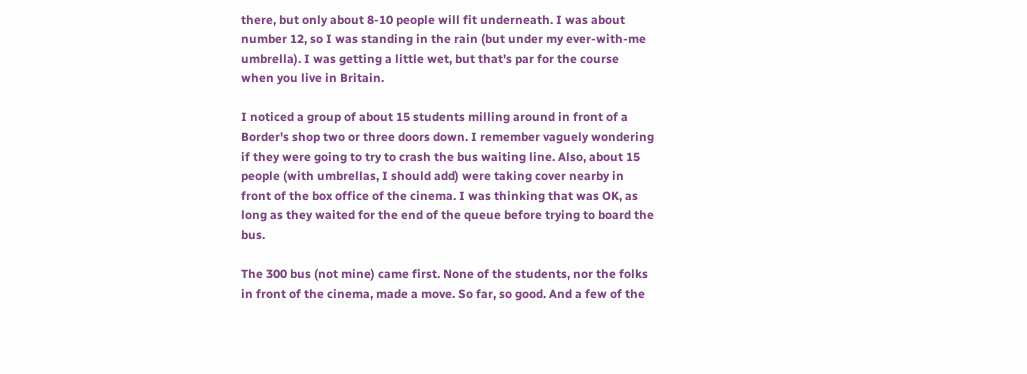there, but only about 8-10 people will fit underneath. I was about number 12, so I was standing in the rain (but under my ever-with-me umbrella). I was getting a little wet, but that's par for the course when you live in Britain.

I noticed a group of about 15 students milling around in front of a Border's shop two or three doors down. I remember vaguely wondering if they were going to try to crash the bus waiting line. Also, about 15 people (with umbrellas, I should add) were taking cover nearby in front of the box office of the cinema. I was thinking that was OK, as long as they waited for the end of the queue before trying to board the bus.

The 300 bus (not mine) came first. None of the students, nor the folks in front of the cinema, made a move. So far, so good. And a few of the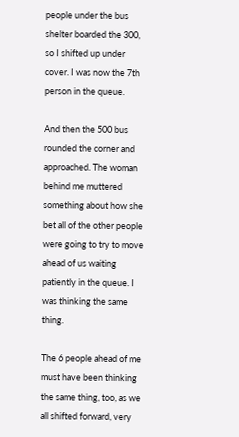people under the bus shelter boarded the 300, so I shifted up under cover. I was now the 7th person in the queue.

And then the 500 bus rounded the corner and approached. The woman behind me muttered something about how she bet all of the other people were going to try to move ahead of us waiting patiently in the queue. I was thinking the same thing.

The 6 people ahead of me must have been thinking the same thing, too, as we all shifted forward, very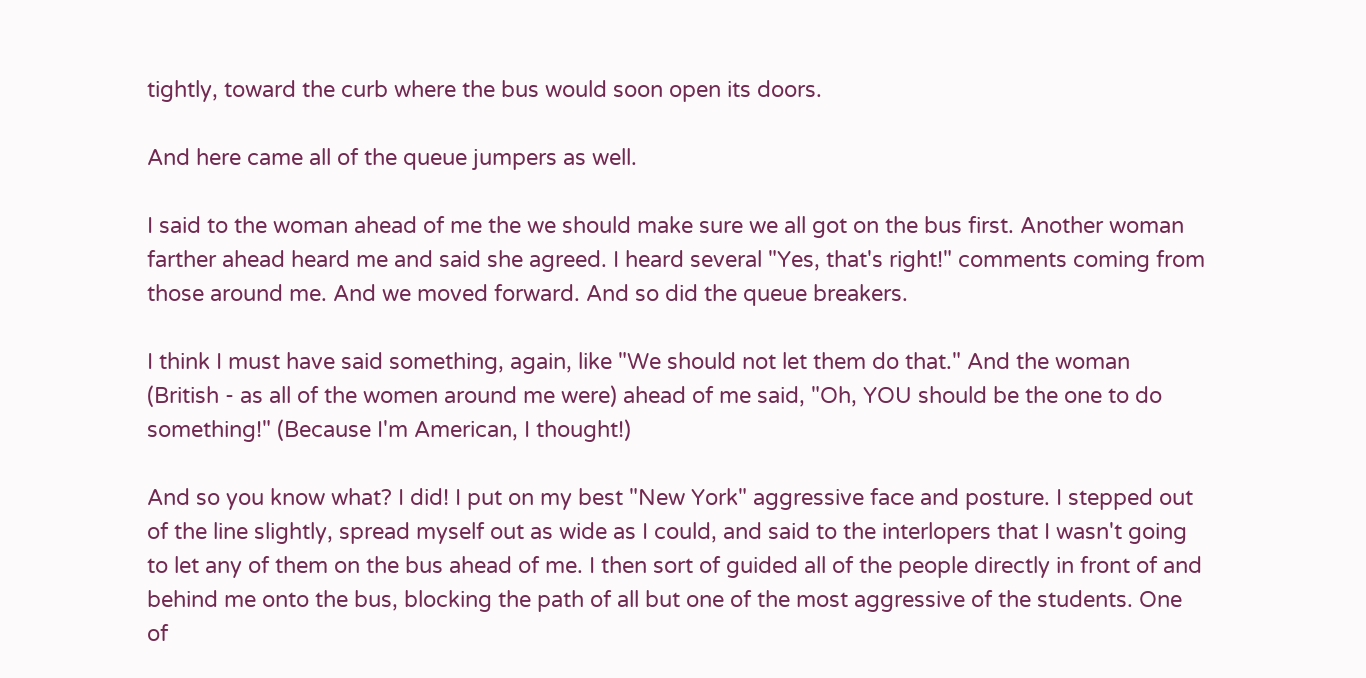tightly, toward the curb where the bus would soon open its doors.

And here came all of the queue jumpers as well.

I said to the woman ahead of me the we should make sure we all got on the bus first. Another woman farther ahead heard me and said she agreed. I heard several "Yes, that's right!" comments coming from those around me. And we moved forward. And so did the queue breakers.

I think I must have said something, again, like "We should not let them do that." And the woman (British - as all of the women around me were) ahead of me said, "Oh, YOU should be the one to do something!" (Because I'm American, I thought!)

And so you know what? I did! I put on my best "New York" aggressive face and posture. I stepped out of the line slightly, spread myself out as wide as I could, and said to the interlopers that I wasn't going to let any of them on the bus ahead of me. I then sort of guided all of the people directly in front of and behind me onto the bus, blocking the path of all but one of the most aggressive of the students. One of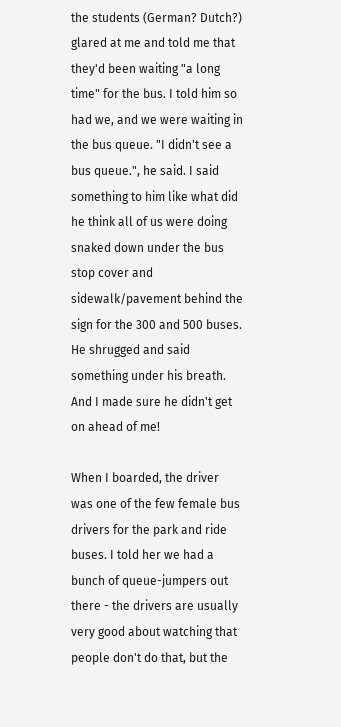the students (German? Dutch?) glared at me and told me that they'd been waiting "a long time" for the bus. I told him so had we, and we were waiting in the bus queue. "I didn't see a bus queue.", he said. I said something to him like what did he think all of us were doing snaked down under the bus stop cover and sidewalk/pavement behind the sign for the 300 and 500 buses. He shrugged and said something under his breath. And I made sure he didn't get on ahead of me!

When I boarded, the driver was one of the few female bus drivers for the park and ride buses. I told her we had a bunch of queue-jumpers out there - the drivers are usually very good about watching that people don't do that, but the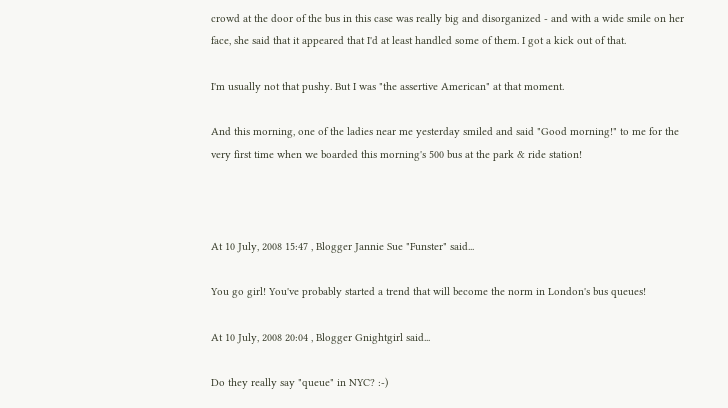crowd at the door of the bus in this case was really big and disorganized - and with a wide smile on her face, she said that it appeared that I'd at least handled some of them. I got a kick out of that.

I'm usually not that pushy. But I was "the assertive American" at that moment.

And this morning, one of the ladies near me yesterday smiled and said "Good morning!" to me for the very first time when we boarded this morning's 500 bus at the park & ride station!



At 10 July, 2008 15:47 , Blogger Jannie Sue "Funster" said...

You go girl! You've probably started a trend that will become the norm in London's bus queues!

At 10 July, 2008 20:04 , Blogger Gnightgirl said...

Do they really say "queue" in NYC? :-)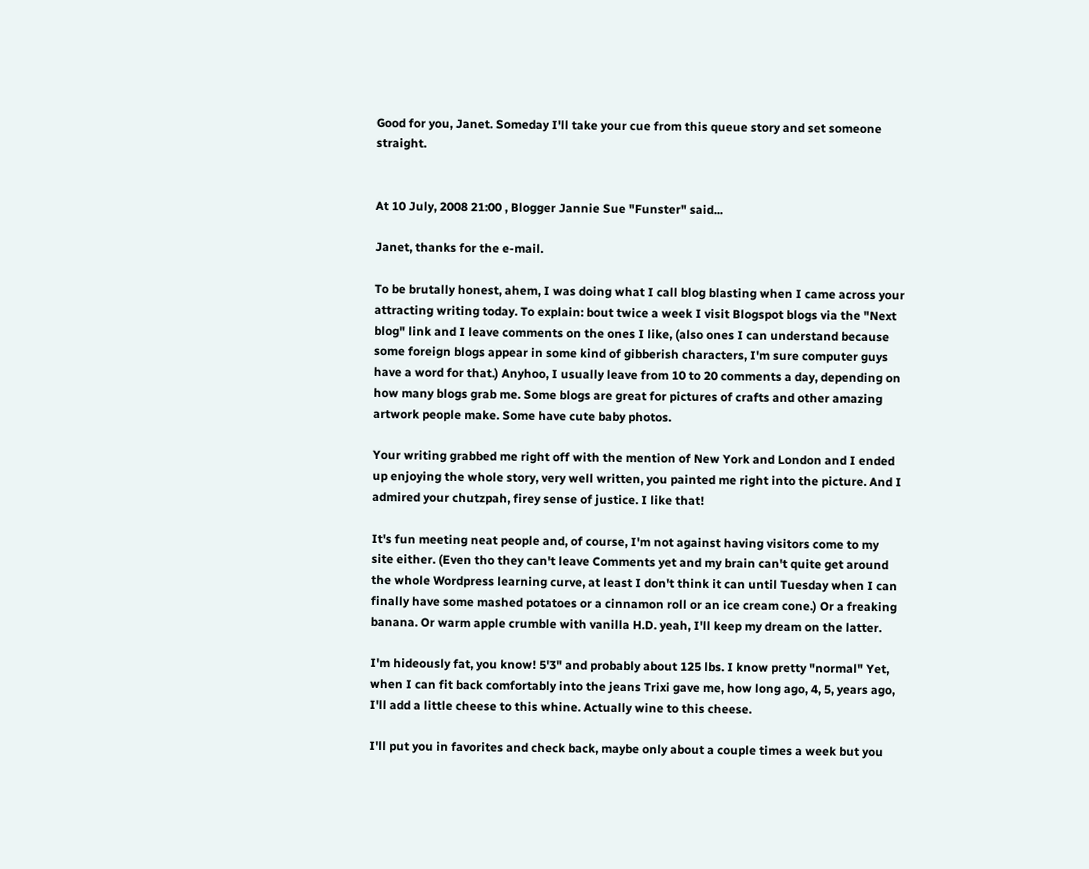Good for you, Janet. Someday I'll take your cue from this queue story and set someone straight.


At 10 July, 2008 21:00 , Blogger Jannie Sue "Funster" said...

Janet, thanks for the e-mail.

To be brutally honest, ahem, I was doing what I call blog blasting when I came across your attracting writing today. To explain: bout twice a week I visit Blogspot blogs via the "Next blog" link and I leave comments on the ones I like, (also ones I can understand because some foreign blogs appear in some kind of gibberish characters, I'm sure computer guys have a word for that.) Anyhoo, I usually leave from 10 to 20 comments a day, depending on how many blogs grab me. Some blogs are great for pictures of crafts and other amazing artwork people make. Some have cute baby photos.

Your writing grabbed me right off with the mention of New York and London and I ended up enjoying the whole story, very well written, you painted me right into the picture. And I admired your chutzpah, firey sense of justice. I like that!

It's fun meeting neat people and, of course, I'm not against having visitors come to my site either. (Even tho they can't leave Comments yet and my brain can't quite get around the whole Wordpress learning curve, at least I don't think it can until Tuesday when I can finally have some mashed potatoes or a cinnamon roll or an ice cream cone.) Or a freaking banana. Or warm apple crumble with vanilla H.D. yeah, I'll keep my dream on the latter.

I'm hideously fat, you know! 5'3" and probably about 125 lbs. I know pretty "normal" Yet, when I can fit back comfortably into the jeans Trixi gave me, how long ago, 4, 5, years ago, I'll add a little cheese to this whine. Actually wine to this cheese.

I'll put you in favorites and check back, maybe only about a couple times a week but you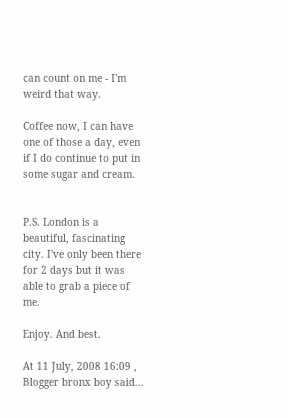can count on me - I'm weird that way.

Coffee now, I can have one of those a day, even if I do continue to put in some sugar and cream.


P.S. London is a beautiful, fascinating city. I've only been there for 2 days but it was able to grab a piece of me.

Enjoy. And best.

At 11 July, 2008 16:09 , Blogger bronx boy said...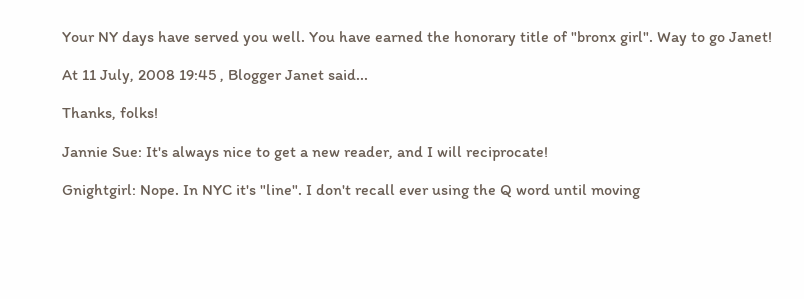Your NY days have served you well. You have earned the honorary title of "bronx girl". Way to go Janet!

At 11 July, 2008 19:45 , Blogger Janet said...

Thanks, folks!

Jannie Sue: It's always nice to get a new reader, and I will reciprocate!

Gnightgirl: Nope. In NYC it's "line". I don't recall ever using the Q word until moving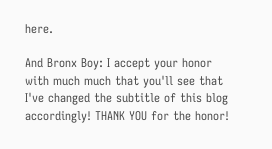here.

And Bronx Boy: I accept your honor with much much that you'll see that I've changed the subtitle of this blog accordingly! THANK YOU for the honor!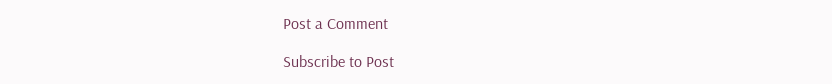Post a Comment

Subscribe to Post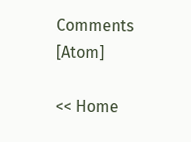Comments [Atom]

<< Home